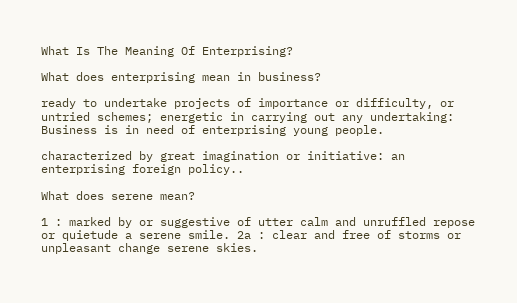What Is The Meaning Of Enterprising?

What does enterprising mean in business?

ready to undertake projects of importance or difficulty, or untried schemes; energetic in carrying out any undertaking: Business is in need of enterprising young people.

characterized by great imagination or initiative: an enterprising foreign policy..

What does serene mean?

1 : marked by or suggestive of utter calm and unruffled repose or quietude a serene smile. 2a : clear and free of storms or unpleasant change serene skies.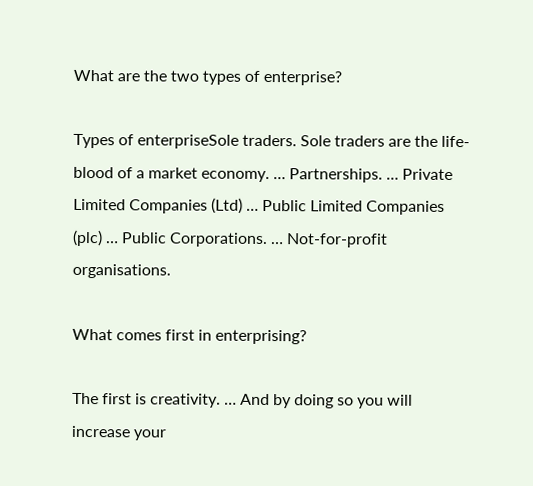What are the two types of enterprise?

Types of enterpriseSole traders. Sole traders are the life-blood of a market economy. … Partnerships. … Private Limited Companies (Ltd) … Public Limited Companies (plc) … Public Corporations. … Not-for-profit organisations.

What comes first in enterprising?

The first is creativity. … And by doing so you will increase your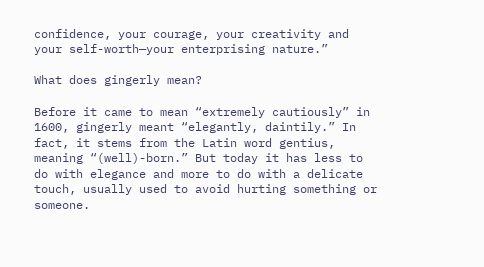confidence, your courage, your creativity and your self-worth—your enterprising nature.”

What does gingerly mean?

Before it came to mean “extremely cautiously” in 1600, gingerly meant “elegantly, daintily.” In fact, it stems from the Latin word gentius, meaning “(well)-born.” But today it has less to do with elegance and more to do with a delicate touch, usually used to avoid hurting something or someone.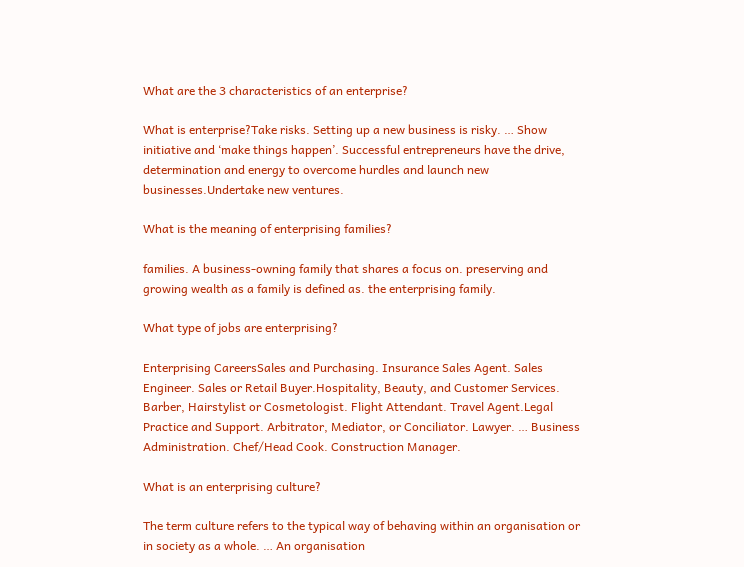What are the 3 characteristics of an enterprise?

What is enterprise?Take risks. Setting up a new business is risky. … Show initiative and ‘make things happen’. Successful entrepreneurs have the drive, determination and energy to overcome hurdles and launch new businesses.Undertake new ventures.

What is the meaning of enterprising families?

families. A business-owning family that shares a focus on. preserving and growing wealth as a family is defined as. the enterprising family.

What type of jobs are enterprising?

Enterprising CareersSales and Purchasing. Insurance Sales Agent. Sales Engineer. Sales or Retail Buyer.Hospitality, Beauty, and Customer Services. Barber, Hairstylist or Cosmetologist. Flight Attendant. Travel Agent.Legal Practice and Support. Arbitrator, Mediator, or Conciliator. Lawyer. … Business Administration. Chef/Head Cook. Construction Manager.

What is an enterprising culture?

The term culture refers to the typical way of behaving within an organisation or in society as a whole. … An organisation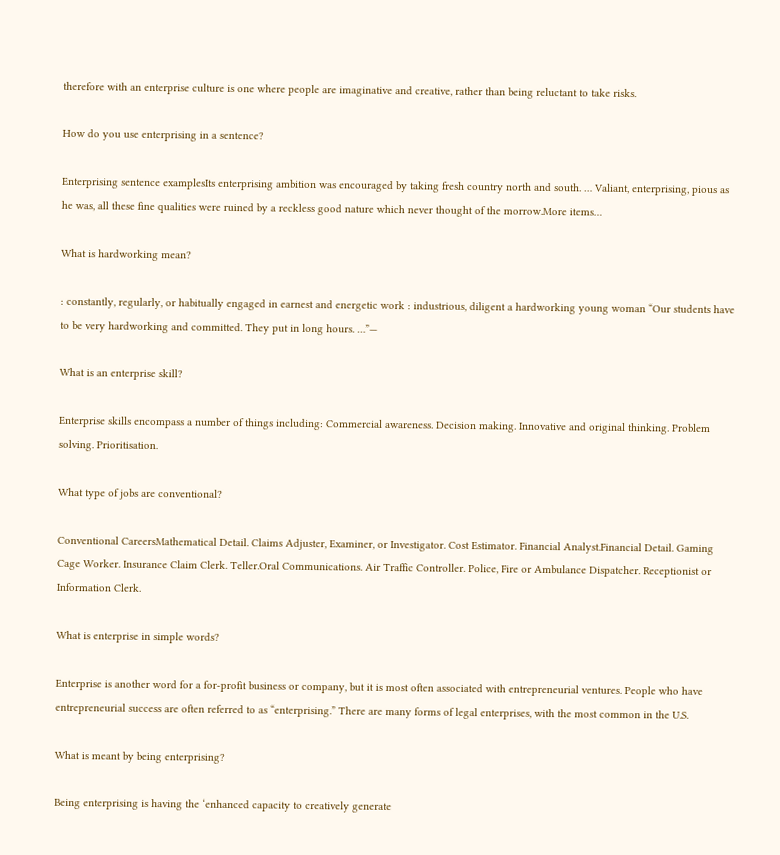therefore with an enterprise culture is one where people are imaginative and creative, rather than being reluctant to take risks.

How do you use enterprising in a sentence?

Enterprising sentence examplesIts enterprising ambition was encouraged by taking fresh country north and south. … Valiant, enterprising, pious as he was, all these fine qualities were ruined by a reckless good nature which never thought of the morrow.More items…

What is hardworking mean?

: constantly, regularly, or habitually engaged in earnest and energetic work : industrious, diligent a hardworking young woman “Our students have to be very hardworking and committed. They put in long hours. …”—

What is an enterprise skill?

Enterprise skills encompass a number of things including: Commercial awareness. Decision making. Innovative and original thinking. Problem solving. Prioritisation.

What type of jobs are conventional?

Conventional CareersMathematical Detail. Claims Adjuster, Examiner, or Investigator. Cost Estimator. Financial Analyst.Financial Detail. Gaming Cage Worker. Insurance Claim Clerk. Teller.Oral Communications. Air Traffic Controller. Police, Fire or Ambulance Dispatcher. Receptionist or Information Clerk.

What is enterprise in simple words?

Enterprise is another word for a for-profit business or company, but it is most often associated with entrepreneurial ventures. People who have entrepreneurial success are often referred to as “enterprising.” There are many forms of legal enterprises, with the most common in the U.S.

What is meant by being enterprising?

Being enterprising is having the ‘enhanced capacity to creatively generate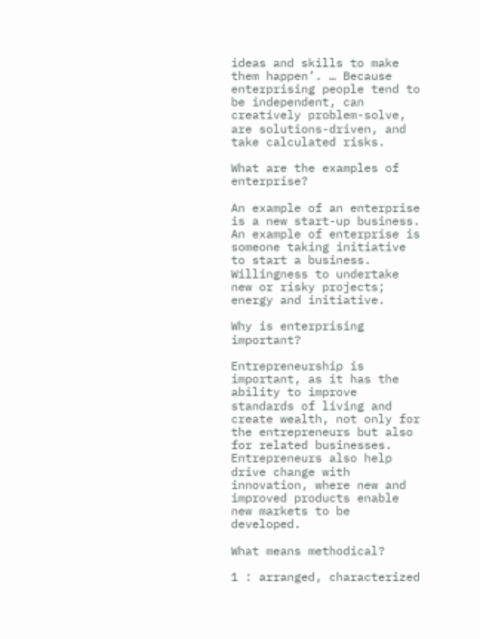ideas and skills to make them happen’. … Because enterprising people tend to be independent, can creatively problem-solve, are solutions-driven, and take calculated risks.

What are the examples of enterprise?

An example of an enterprise is a new start-up business. An example of enterprise is someone taking initiative to start a business. Willingness to undertake new or risky projects; energy and initiative.

Why is enterprising important?

Entrepreneurship is important, as it has the ability to improve standards of living and create wealth, not only for the entrepreneurs but also for related businesses. Entrepreneurs also help drive change with innovation, where new and improved products enable new markets to be developed.

What means methodical?

1 : arranged, characterized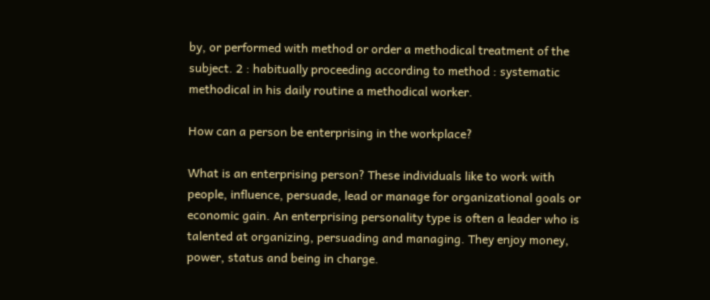by, or performed with method or order a methodical treatment of the subject. 2 : habitually proceeding according to method : systematic methodical in his daily routine a methodical worker.

How can a person be enterprising in the workplace?

What is an enterprising person? These individuals like to work with people, influence, persuade, lead or manage for organizational goals or economic gain. An enterprising personality type is often a leader who is talented at organizing, persuading and managing. They enjoy money, power, status and being in charge.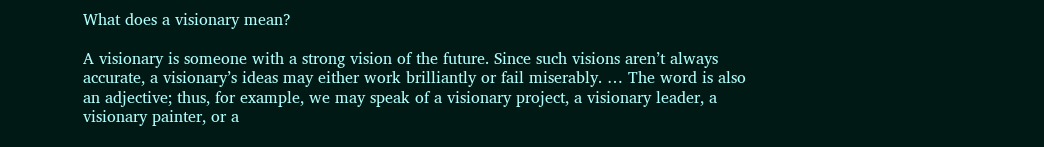What does a visionary mean?

A visionary is someone with a strong vision of the future. Since such visions aren’t always accurate, a visionary’s ideas may either work brilliantly or fail miserably. … The word is also an adjective; thus, for example, we may speak of a visionary project, a visionary leader, a visionary painter, or a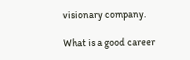visionary company.

What is a good career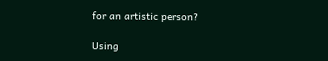for an artistic person?

Using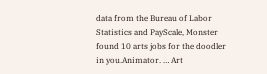data from the Bureau of Labor Statistics and PayScale, Monster found 10 arts jobs for the doodler in you.Animator. … Art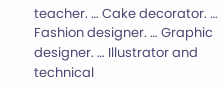teacher. … Cake decorator. … Fashion designer. … Graphic designer. … Illustrator and technical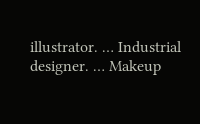illustrator. … Industrial designer. … Makeup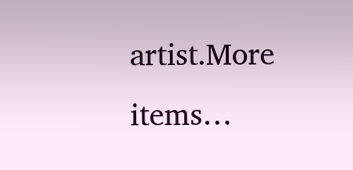artist.More items…